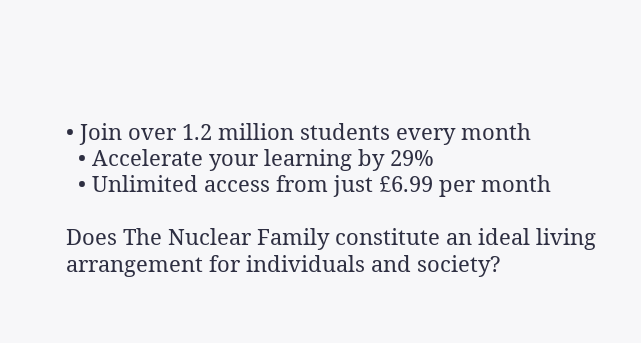• Join over 1.2 million students every month
  • Accelerate your learning by 29%
  • Unlimited access from just £6.99 per month

Does The Nuclear Family constitute an ideal living arrangement for individuals and society?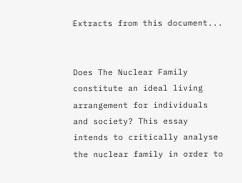Extracts from this document...


Does The Nuclear Family constitute an ideal living arrangement for individuals and society? This essay intends to critically analyse the nuclear family in order to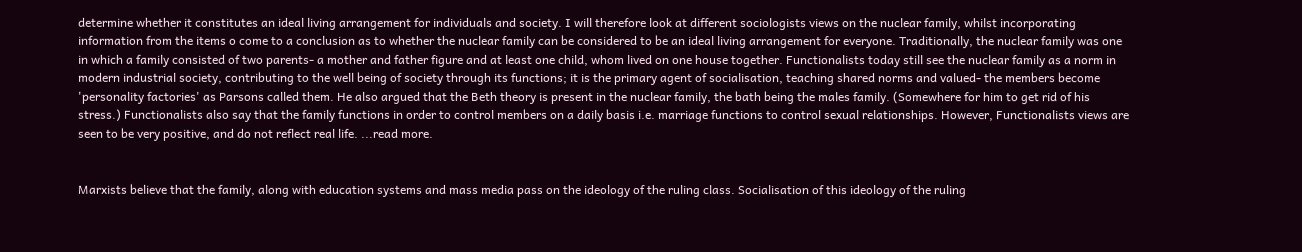determine whether it constitutes an ideal living arrangement for individuals and society. I will therefore look at different sociologists views on the nuclear family, whilst incorporating information from the items o come to a conclusion as to whether the nuclear family can be considered to be an ideal living arrangement for everyone. Traditionally, the nuclear family was one in which a family consisted of two parents- a mother and father figure and at least one child, whom lived on one house together. Functionalists today still see the nuclear family as a norm in modern industrial society, contributing to the well being of society through its functions; it is the primary agent of socialisation, teaching shared norms and valued- the members become 'personality factories' as Parsons called them. He also argued that the Beth theory is present in the nuclear family, the bath being the males family. (Somewhere for him to get rid of his stress.) Functionalists also say that the family functions in order to control members on a daily basis i.e. marriage functions to control sexual relationships. However, Functionalists views are seen to be very positive, and do not reflect real life. ...read more.


Marxists believe that the family, along with education systems and mass media pass on the ideology of the ruling class. Socialisation of this ideology of the ruling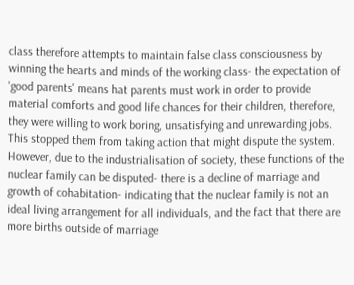class therefore attempts to maintain false class consciousness by winning the hearts and minds of the working class- the expectation of 'good parents' means hat parents must work in order to provide material comforts and good life chances for their children, therefore, they were willing to work boring, unsatisfying and unrewarding jobs. This stopped them from taking action that might dispute the system. However, due to the industrialisation of society, these functions of the nuclear family can be disputed- there is a decline of marriage and growth of cohabitation- indicating that the nuclear family is not an ideal living arrangement for all individuals, and the fact that there are more births outside of marriage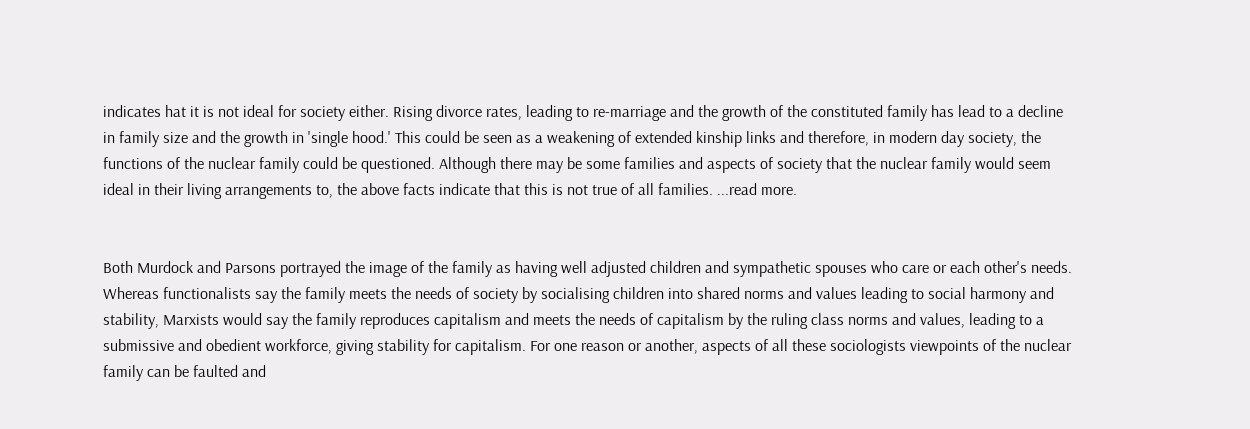indicates hat it is not ideal for society either. Rising divorce rates, leading to re-marriage and the growth of the constituted family has lead to a decline in family size and the growth in 'single hood.' This could be seen as a weakening of extended kinship links and therefore, in modern day society, the functions of the nuclear family could be questioned. Although there may be some families and aspects of society that the nuclear family would seem ideal in their living arrangements to, the above facts indicate that this is not true of all families. ...read more.


Both Murdock and Parsons portrayed the image of the family as having well adjusted children and sympathetic spouses who care or each other's needs. Whereas functionalists say the family meets the needs of society by socialising children into shared norms and values leading to social harmony and stability, Marxists would say the family reproduces capitalism and meets the needs of capitalism by the ruling class norms and values, leading to a submissive and obedient workforce, giving stability for capitalism. For one reason or another, aspects of all these sociologists viewpoints of the nuclear family can be faulted and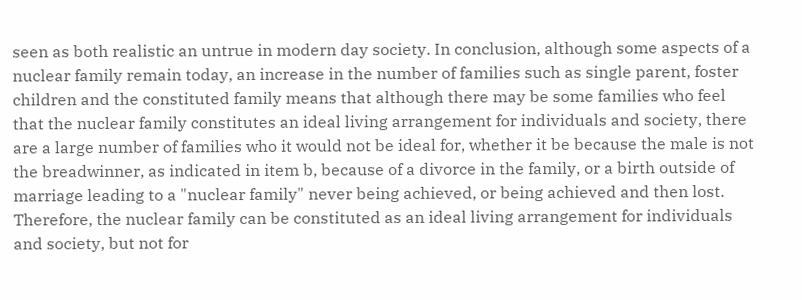seen as both realistic an untrue in modern day society. In conclusion, although some aspects of a nuclear family remain today, an increase in the number of families such as single parent, foster children and the constituted family means that although there may be some families who feel that the nuclear family constitutes an ideal living arrangement for individuals and society, there are a large number of families who it would not be ideal for, whether it be because the male is not the breadwinner, as indicated in item b, because of a divorce in the family, or a birth outside of marriage leading to a "nuclear family" never being achieved, or being achieved and then lost. Therefore, the nuclear family can be constituted as an ideal living arrangement for individuals and society, but not for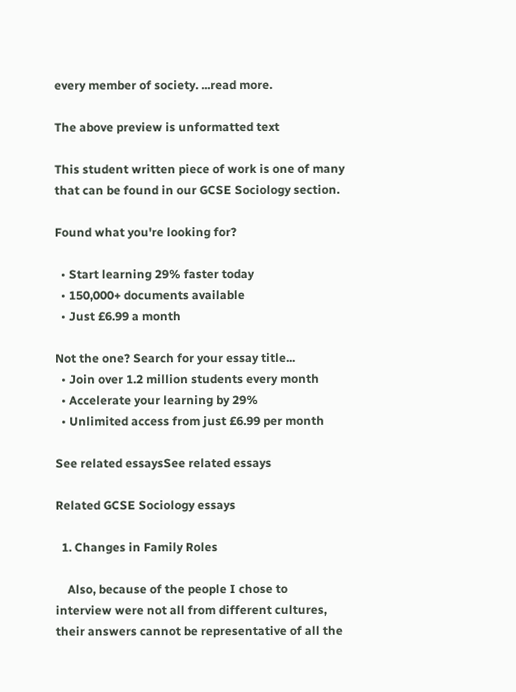every member of society. ...read more.

The above preview is unformatted text

This student written piece of work is one of many that can be found in our GCSE Sociology section.

Found what you're looking for?

  • Start learning 29% faster today
  • 150,000+ documents available
  • Just £6.99 a month

Not the one? Search for your essay title...
  • Join over 1.2 million students every month
  • Accelerate your learning by 29%
  • Unlimited access from just £6.99 per month

See related essaysSee related essays

Related GCSE Sociology essays

  1. Changes in Family Roles

    Also, because of the people I chose to interview were not all from different cultures, their answers cannot be representative of all the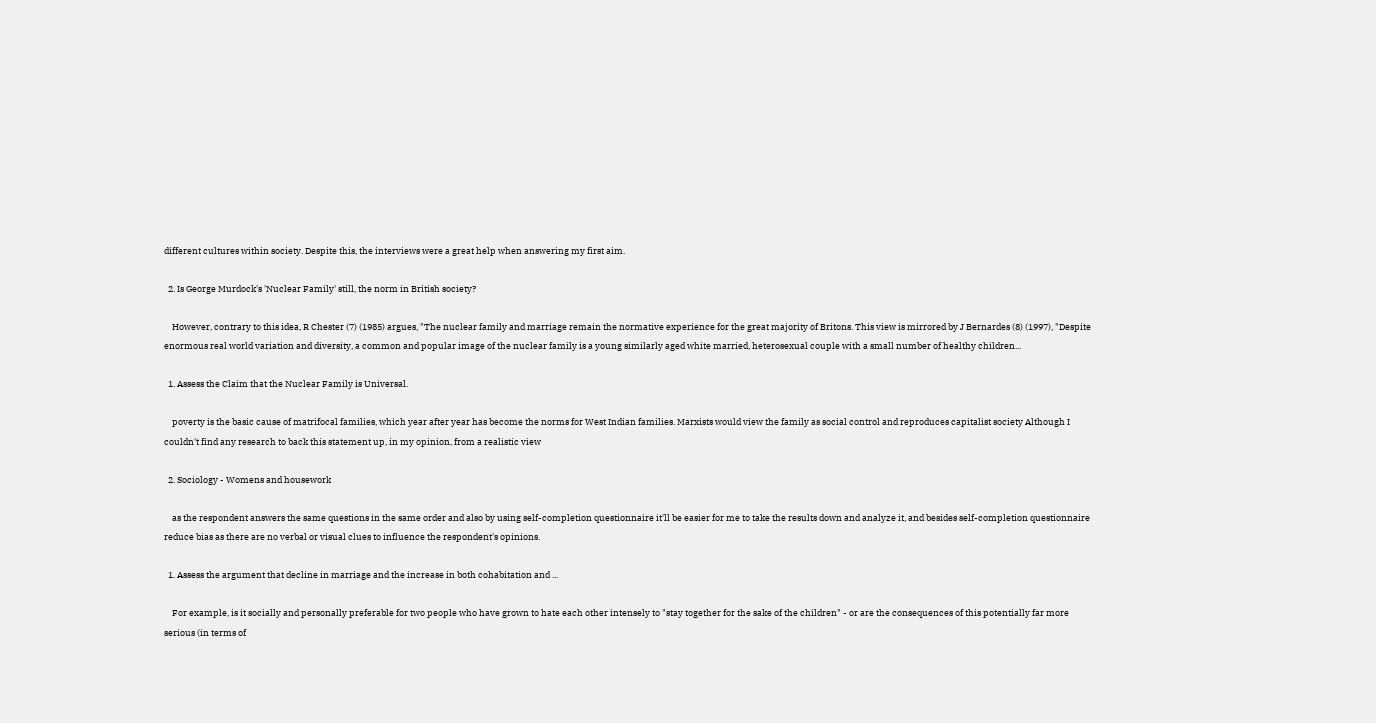different cultures within society. Despite this, the interviews were a great help when answering my first aim.

  2. Is George Murdock's 'Nuclear Family' still, the norm in British society?

    However, contrary to this idea, R Chester (7) (1985) argues, "The nuclear family and marriage remain the normative experience for the great majority of Britons. This view is mirrored by J Bernardes (8) (1997), "Despite enormous real world variation and diversity, a common and popular image of the nuclear family is a young similarly aged white married, heterosexual couple with a small number of healthy children...

  1. Assess the Claim that the Nuclear Family is Universal.

    poverty is the basic cause of matrifocal families, which year after year has become the norms for West Indian families. Marxists would view the family as social control and reproduces capitalist society Although I couldn't find any research to back this statement up, in my opinion, from a realistic view

  2. Sociology - Womens and housework

    as the respondent answers the same questions in the same order and also by using self-completion questionnaire it'll be easier for me to take the results down and analyze it, and besides self-completion questionnaire reduce bias as there are no verbal or visual clues to influence the respondent's opinions.

  1. Assess the argument that decline in marriage and the increase in both cohabitation and ...

    For example, is it socially and personally preferable for two people who have grown to hate each other intensely to "stay together for the sake of the children" - or are the consequences of this potentially far more serious (in terms of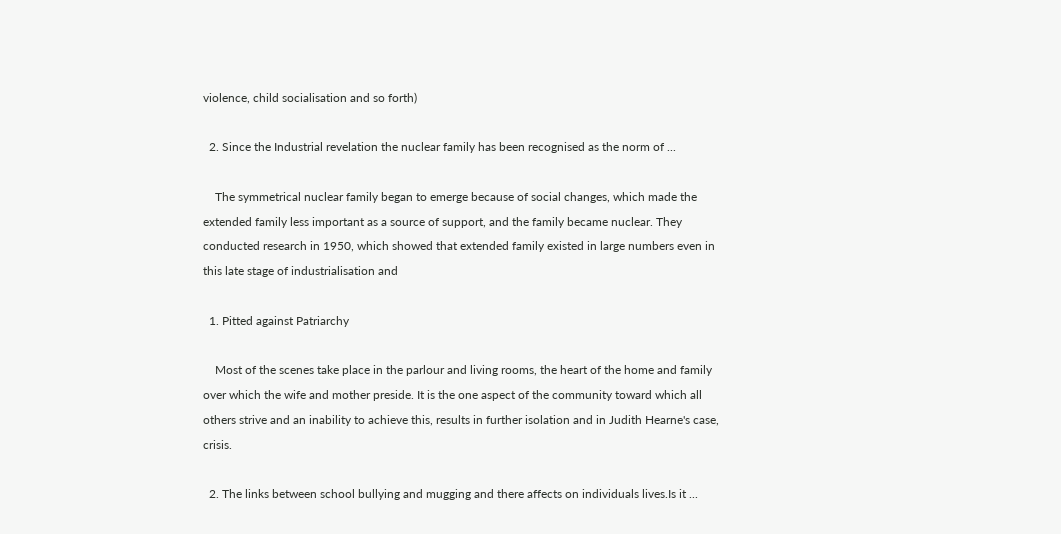violence, child socialisation and so forth)

  2. Since the Industrial revelation the nuclear family has been recognised as the norm of ...

    The symmetrical nuclear family began to emerge because of social changes, which made the extended family less important as a source of support, and the family became nuclear. They conducted research in 1950, which showed that extended family existed in large numbers even in this late stage of industrialisation and

  1. Pitted against Patriarchy

    Most of the scenes take place in the parlour and living rooms, the heart of the home and family over which the wife and mother preside. It is the one aspect of the community toward which all others strive and an inability to achieve this, results in further isolation and in Judith Hearne's case, crisis.

  2. The links between school bullying and mugging and there affects on individuals lives.Is it ...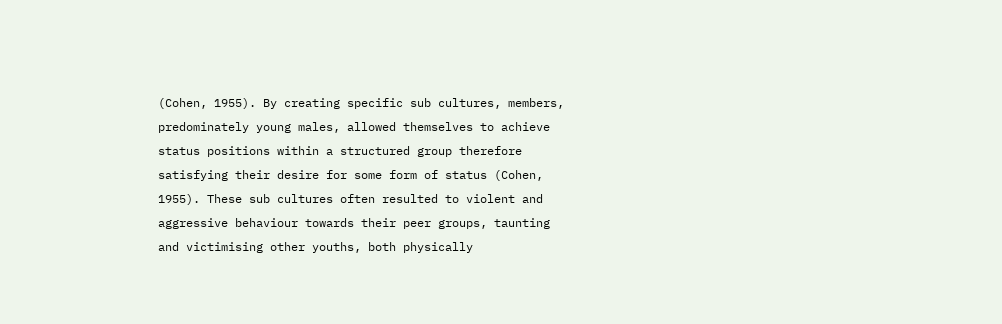(Cohen, 1955). By creating specific sub cultures, members, predominately young males, allowed themselves to achieve status positions within a structured group therefore satisfying their desire for some form of status (Cohen, 1955). These sub cultures often resulted to violent and aggressive behaviour towards their peer groups, taunting and victimising other youths, both physically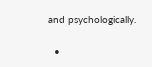and psychologically.

  •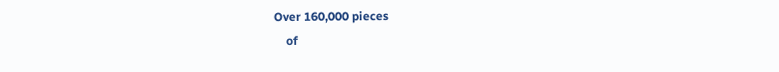Over 160,000 pieces
    of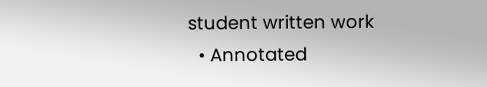student written work
  • Annotated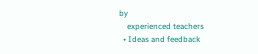by
    experienced teachers
  • Ideas and feedback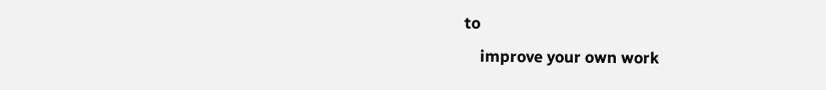to
    improve your own work